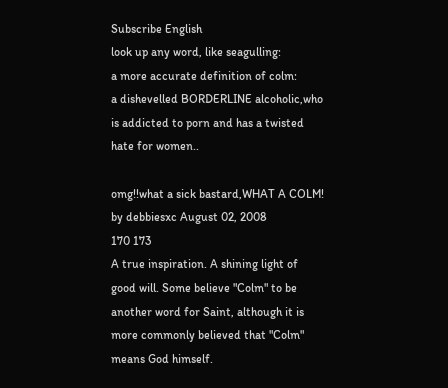Subscribe English
look up any word, like seagulling:
a more accurate definition of colm:
a dishevelled BORDERLINE alcoholic,who is addicted to porn and has a twisted hate for women..

omg!!what a sick bastard,WHAT A COLM!
by debbiesxc August 02, 2008
170 173
A true inspiration. A shining light of good will. Some believe "Colm" to be another word for Saint, although it is more commonly believed that "Colm" means God himself.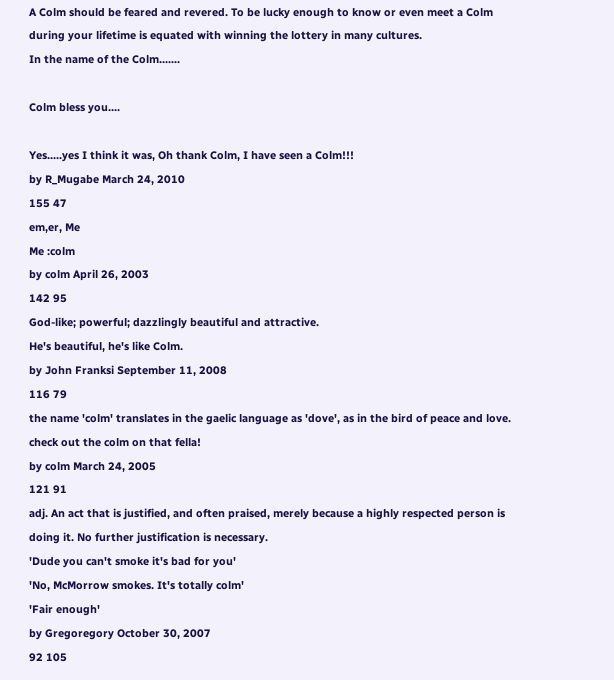A Colm should be feared and revered. To be lucky enough to know or even meet a Colm during your lifetime is equated with winning the lottery in many cultures.
In the name of the Colm.......

Colm bless you....

Yes.....yes I think it was, Oh thank Colm, I have seen a Colm!!!
by R_Mugabe March 24, 2010
155 47
em,er, Me
Me :colm
by colm April 26, 2003
142 95
God-like; powerful; dazzlingly beautiful and attractive.
He's beautiful, he's like Colm.
by John Franksi September 11, 2008
116 79
the name 'colm' translates in the gaelic language as 'dove', as in the bird of peace and love.
check out the colm on that fella!
by colm March 24, 2005
121 91
adj. An act that is justified, and often praised, merely because a highly respected person is doing it. No further justification is necessary.
'Dude you can't smoke it's bad for you'
'No, McMorrow smokes. It's totally colm'
'Fair enough'
by Gregoregory October 30, 2007
92 105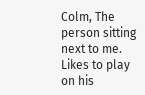Colm, The person sitting next to me. Likes to play on his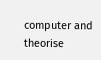computer and theorise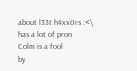about l33t h4xx0rs :<\
has a lot of pron
Colm is a fool
by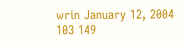wrin January 12, 2004
103 149